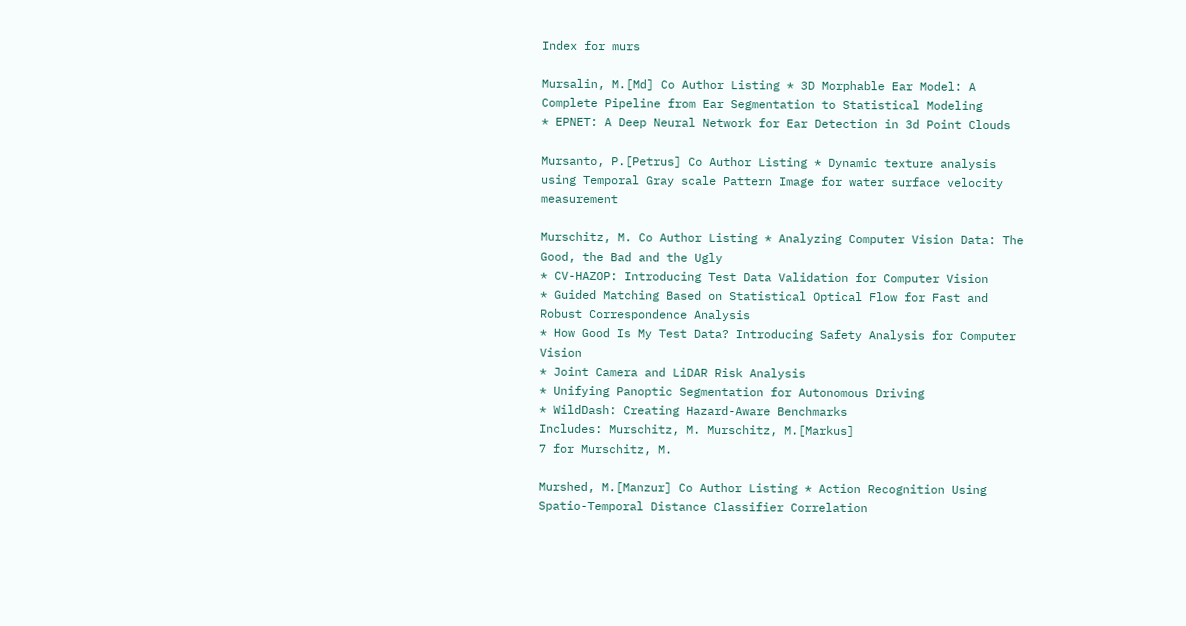Index for murs

Mursalin, M.[Md] Co Author Listing * 3D Morphable Ear Model: A Complete Pipeline from Ear Segmentation to Statistical Modeling
* EPNET: A Deep Neural Network for Ear Detection in 3d Point Clouds

Mursanto, P.[Petrus] Co Author Listing * Dynamic texture analysis using Temporal Gray scale Pattern Image for water surface velocity measurement

Murschitz, M. Co Author Listing * Analyzing Computer Vision Data: The Good, the Bad and the Ugly
* CV-HAZOP: Introducing Test Data Validation for Computer Vision
* Guided Matching Based on Statistical Optical Flow for Fast and Robust Correspondence Analysis
* How Good Is My Test Data? Introducing Safety Analysis for Computer Vision
* Joint Camera and LiDAR Risk Analysis
* Unifying Panoptic Segmentation for Autonomous Driving
* WildDash: Creating Hazard-Aware Benchmarks
Includes: Murschitz, M. Murschitz, M.[Markus]
7 for Murschitz, M.

Murshed, M.[Manzur] Co Author Listing * Action Recognition Using Spatio-Temporal Distance Classifier Correlation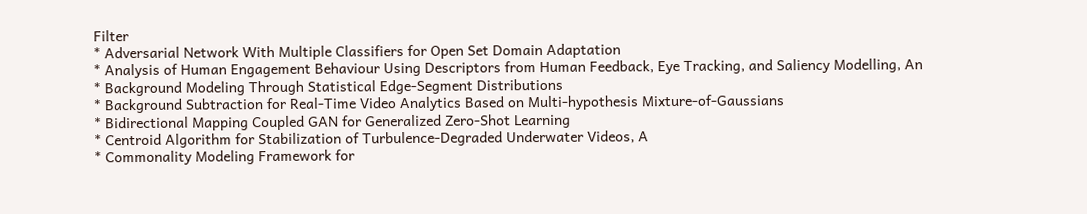Filter
* Adversarial Network With Multiple Classifiers for Open Set Domain Adaptation
* Analysis of Human Engagement Behaviour Using Descriptors from Human Feedback, Eye Tracking, and Saliency Modelling, An
* Background Modeling Through Statistical Edge-Segment Distributions
* Background Subtraction for Real-Time Video Analytics Based on Multi-hypothesis Mixture-of-Gaussians
* Bidirectional Mapping Coupled GAN for Generalized Zero-Shot Learning
* Centroid Algorithm for Stabilization of Turbulence-Degraded Underwater Videos, A
* Commonality Modeling Framework for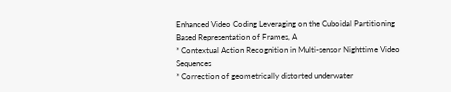Enhanced Video Coding Leveraging on the Cuboidal Partitioning Based Representation of Frames, A
* Contextual Action Recognition in Multi-sensor Nighttime Video Sequences
* Correction of geometrically distorted underwater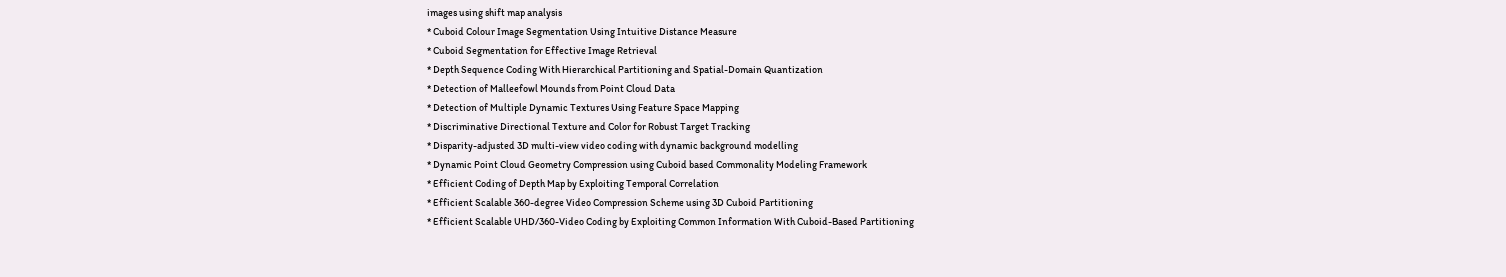images using shift map analysis
* Cuboid Colour Image Segmentation Using Intuitive Distance Measure
* Cuboid Segmentation for Effective Image Retrieval
* Depth Sequence Coding With Hierarchical Partitioning and Spatial-Domain Quantization
* Detection of Malleefowl Mounds from Point Cloud Data
* Detection of Multiple Dynamic Textures Using Feature Space Mapping
* Discriminative Directional Texture and Color for Robust Target Tracking
* Disparity-adjusted 3D multi-view video coding with dynamic background modelling
* Dynamic Point Cloud Geometry Compression using Cuboid based Commonality Modeling Framework
* Efficient Coding of Depth Map by Exploiting Temporal Correlation
* Efficient Scalable 360-degree Video Compression Scheme using 3D Cuboid Partitioning
* Efficient Scalable UHD/360-Video Coding by Exploiting Common Information With Cuboid-Based Partitioning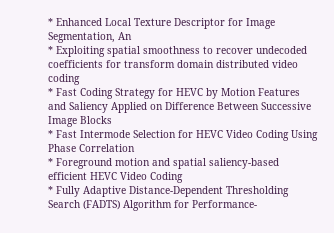* Enhanced Local Texture Descriptor for Image Segmentation, An
* Exploiting spatial smoothness to recover undecoded coefficients for transform domain distributed video coding
* Fast Coding Strategy for HEVC by Motion Features and Saliency Applied on Difference Between Successive Image Blocks
* Fast Intermode Selection for HEVC Video Coding Using Phase Correlation
* Foreground motion and spatial saliency-based efficient HEVC Video Coding
* Fully Adaptive Distance-Dependent Thresholding Search (FADTS) Algorithm for Performance-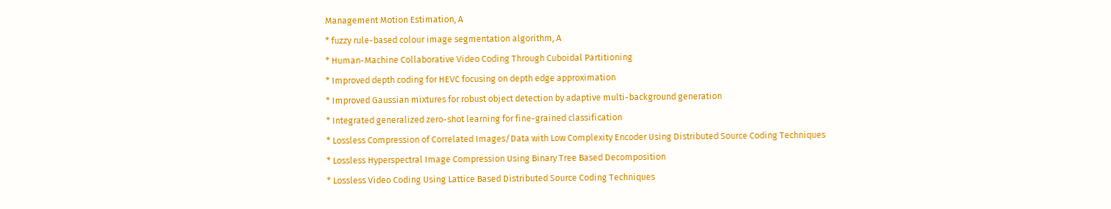Management Motion Estimation, A
* fuzzy rule-based colour image segmentation algorithm, A
* Human-Machine Collaborative Video Coding Through Cuboidal Partitioning
* Improved depth coding for HEVC focusing on depth edge approximation
* Improved Gaussian mixtures for robust object detection by adaptive multi-background generation
* Integrated generalized zero-shot learning for fine-grained classification
* Lossless Compression of Correlated Images/Data with Low Complexity Encoder Using Distributed Source Coding Techniques
* Lossless Hyperspectral Image Compression Using Binary Tree Based Decomposition
* Lossless Video Coding Using Lattice Based Distributed Source Coding Techniques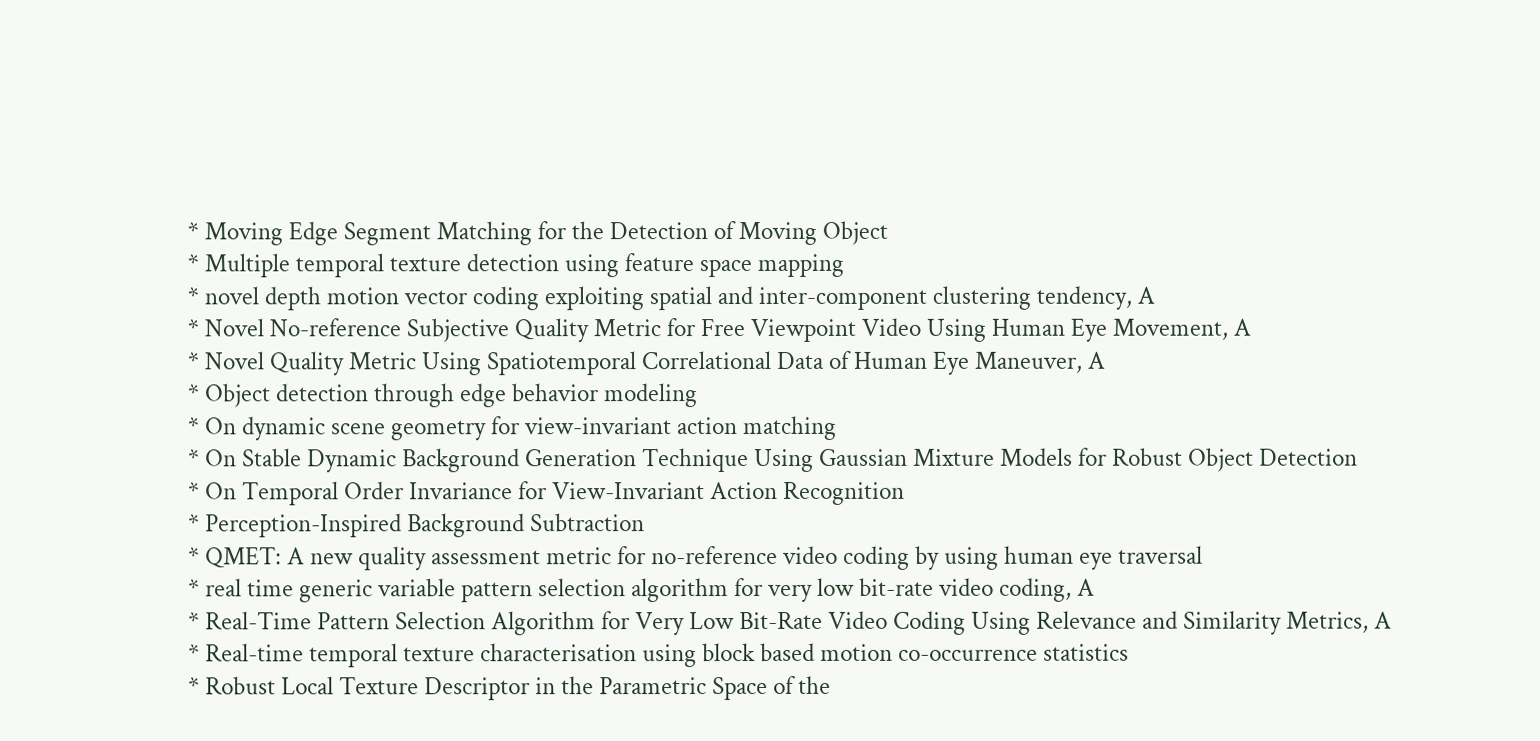* Moving Edge Segment Matching for the Detection of Moving Object
* Multiple temporal texture detection using feature space mapping
* novel depth motion vector coding exploiting spatial and inter-component clustering tendency, A
* Novel No-reference Subjective Quality Metric for Free Viewpoint Video Using Human Eye Movement, A
* Novel Quality Metric Using Spatiotemporal Correlational Data of Human Eye Maneuver, A
* Object detection through edge behavior modeling
* On dynamic scene geometry for view-invariant action matching
* On Stable Dynamic Background Generation Technique Using Gaussian Mixture Models for Robust Object Detection
* On Temporal Order Invariance for View-Invariant Action Recognition
* Perception-Inspired Background Subtraction
* QMET: A new quality assessment metric for no-reference video coding by using human eye traversal
* real time generic variable pattern selection algorithm for very low bit-rate video coding, A
* Real-Time Pattern Selection Algorithm for Very Low Bit-Rate Video Coding Using Relevance and Similarity Metrics, A
* Real-time temporal texture characterisation using block based motion co-occurrence statistics
* Robust Local Texture Descriptor in the Parametric Space of the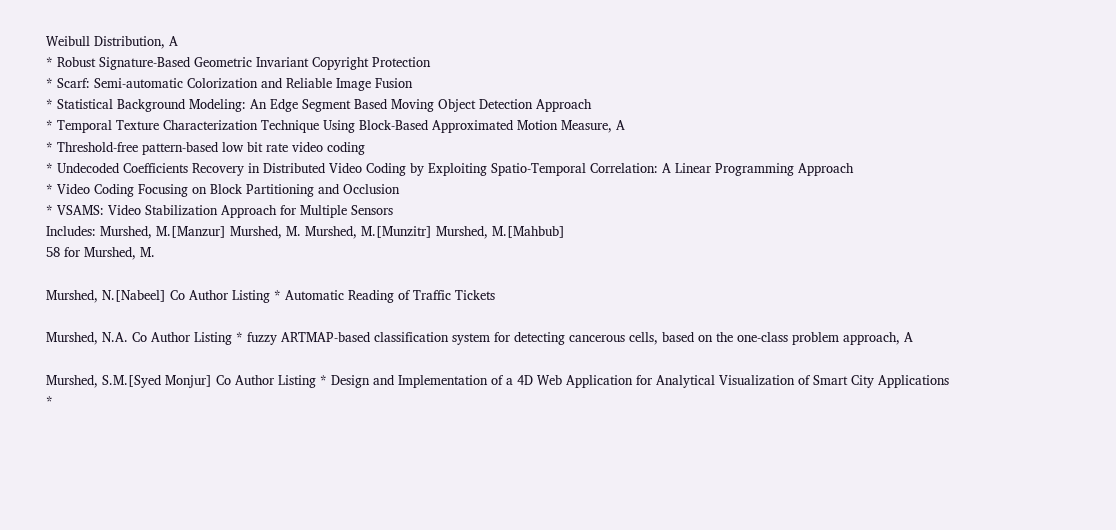Weibull Distribution, A
* Robust Signature-Based Geometric Invariant Copyright Protection
* Scarf: Semi-automatic Colorization and Reliable Image Fusion
* Statistical Background Modeling: An Edge Segment Based Moving Object Detection Approach
* Temporal Texture Characterization Technique Using Block-Based Approximated Motion Measure, A
* Threshold-free pattern-based low bit rate video coding
* Undecoded Coefficients Recovery in Distributed Video Coding by Exploiting Spatio-Temporal Correlation: A Linear Programming Approach
* Video Coding Focusing on Block Partitioning and Occlusion
* VSAMS: Video Stabilization Approach for Multiple Sensors
Includes: Murshed, M.[Manzur] Murshed, M. Murshed, M.[Munzitr] Murshed, M.[Mahbub]
58 for Murshed, M.

Murshed, N.[Nabeel] Co Author Listing * Automatic Reading of Traffic Tickets

Murshed, N.A. Co Author Listing * fuzzy ARTMAP-based classification system for detecting cancerous cells, based on the one-class problem approach, A

Murshed, S.M.[Syed Monjur] Co Author Listing * Design and Implementation of a 4D Web Application for Analytical Visualization of Smart City Applications
*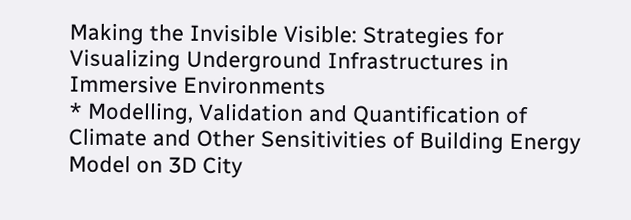Making the Invisible Visible: Strategies for Visualizing Underground Infrastructures in Immersive Environments
* Modelling, Validation and Quantification of Climate and Other Sensitivities of Building Energy Model on 3D City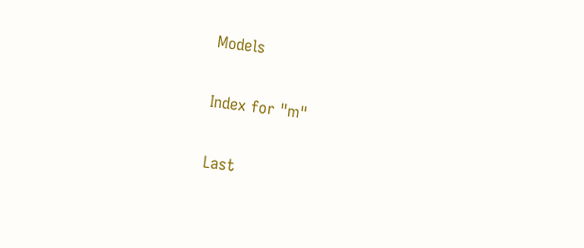Models

Index for "m"

Last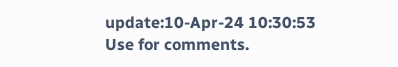update:10-Apr-24 10:30:53
Use for comments.